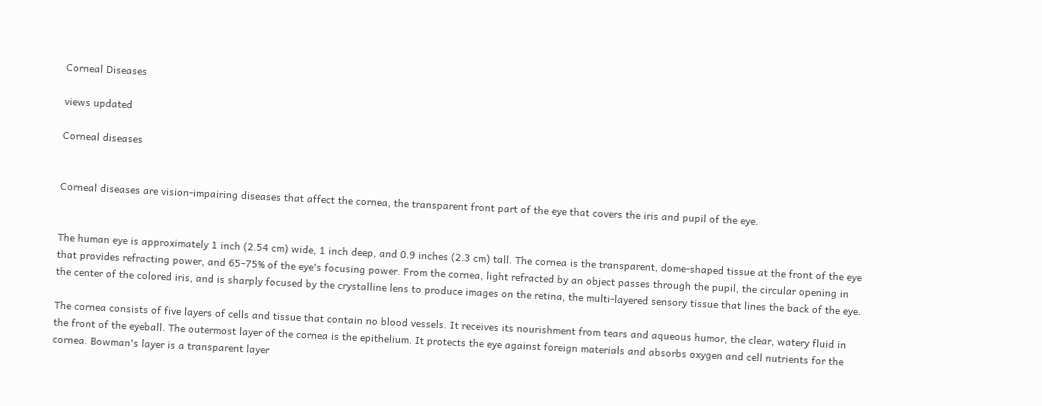Corneal Diseases

views updated

Corneal diseases


Corneal diseases are vision-impairing diseases that affect the cornea, the transparent front part of the eye that covers the iris and pupil of the eye.


The human eye is approximately 1 inch (2.54 cm) wide, 1 inch deep, and 0.9 inches (2.3 cm) tall. The cornea is the transparent, dome-shaped tissue at the front of the eye that provides refracting power, and 65–75% of the eye's focusing power. From the cornea, light refracted by an object passes through the pupil, the circular opening in the center of the colored iris, and is sharply focused by the crystalline lens to produce images on the retina, the multi-layered sensory tissue that lines the back of the eye.

The cornea consists of five layers of cells and tissue that contain no blood vessels. It receives its nourishment from tears and aqueous humor, the clear, watery fluid in the front of the eyeball. The outermost layer of the cornea is the epithelium. It protects the eye against foreign materials and absorbs oxygen and cell nutrients for the cornea. Bowman's layer is a transparent layer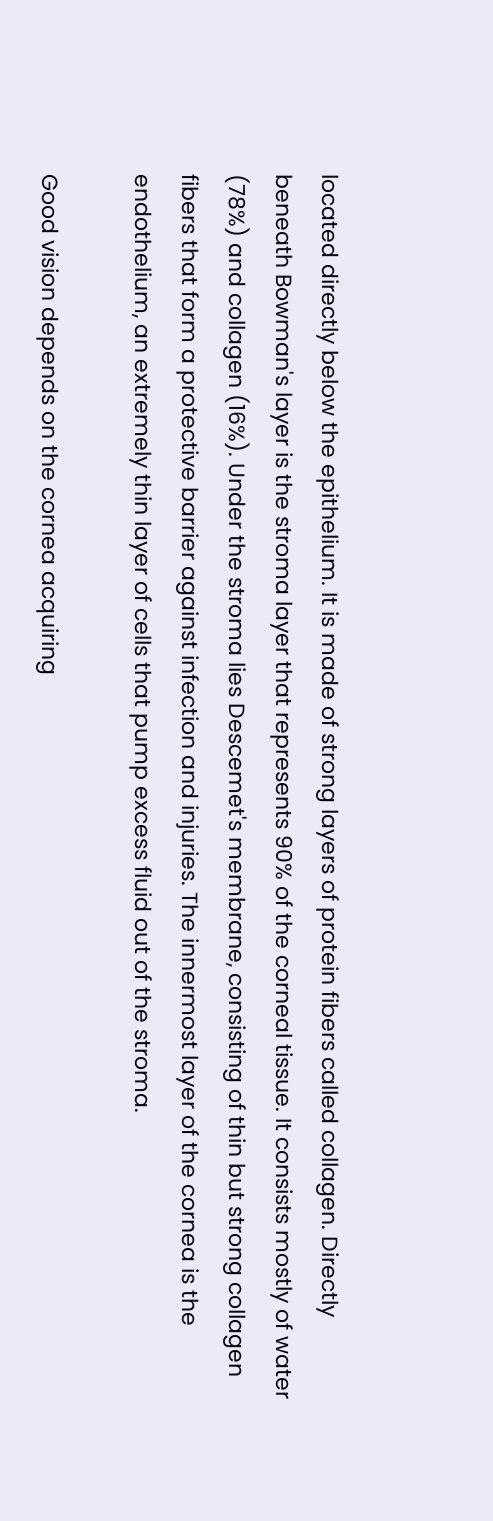located directly below the epithelium. It is made of strong layers of protein fibers called collagen. Directly beneath Bowman's layer is the stroma layer that represents 90% of the corneal tissue. It consists mostly of water (78%) and collagen (16%). Under the stroma lies Descemet's membrane, consisting of thin but strong collagen fibers that form a protective barrier against infection and injuries. The innermost layer of the cornea is the endothelium, an extremely thin layer of cells that pump excess fluid out of the stroma.

Good vision depends on the cornea acquiring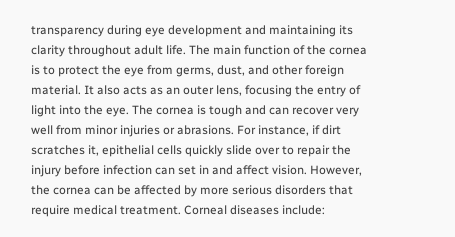transparency during eye development and maintaining its clarity throughout adult life. The main function of the cornea is to protect the eye from germs, dust, and other foreign material. It also acts as an outer lens, focusing the entry of light into the eye. The cornea is tough and can recover very well from minor injuries or abrasions. For instance, if dirt scratches it, epithelial cells quickly slide over to repair the injury before infection can set in and affect vision. However, the cornea can be affected by more serious disorders that require medical treatment. Corneal diseases include: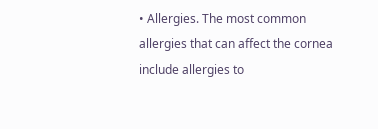• Allergies. The most common allergies that can affect the cornea include allergies to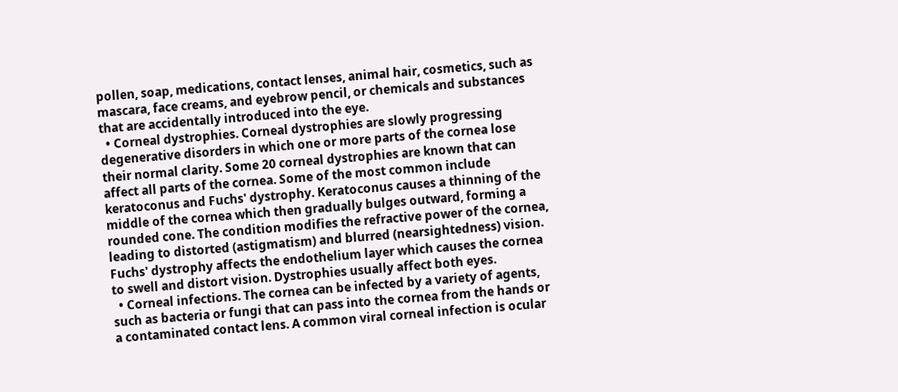pollen, soap, medications, contact lenses, animal hair, cosmetics, such as mascara, face creams, and eyebrow pencil, or chemicals and substances that are accidentally introduced into the eye.
  • Corneal dystrophies. Corneal dystrophies are slowly progressing degenerative disorders in which one or more parts of the cornea lose their normal clarity. Some 20 corneal dystrophies are known that can affect all parts of the cornea. Some of the most common include keratoconus and Fuchs' dystrophy. Keratoconus causes a thinning of the middle of the cornea which then gradually bulges outward, forming a rounded cone. The condition modifies the refractive power of the cornea, leading to distorted (astigmatism) and blurred (nearsightedness) vision. Fuchs' dystrophy affects the endothelium layer which causes the cornea to swell and distort vision. Dystrophies usually affect both eyes.
  • Corneal infections. The cornea can be infected by a variety of agents, such as bacteria or fungi that can pass into the cornea from the hands or a contaminated contact lens. A common viral corneal infection is ocular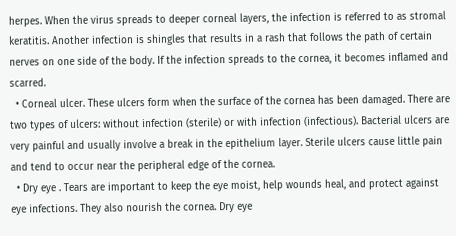herpes. When the virus spreads to deeper corneal layers, the infection is referred to as stromal keratitis. Another infection is shingles that results in a rash that follows the path of certain nerves on one side of the body. If the infection spreads to the cornea, it becomes inflamed and scarred.
  • Corneal ulcer. These ulcers form when the surface of the cornea has been damaged. There are two types of ulcers: without infection (sterile) or with infection (infectious). Bacterial ulcers are very painful and usually involve a break in the epithelium layer. Sterile ulcers cause little pain and tend to occur near the peripheral edge of the cornea.
  • Dry eye . Tears are important to keep the eye moist, help wounds heal, and protect against eye infections. They also nourish the cornea. Dry eye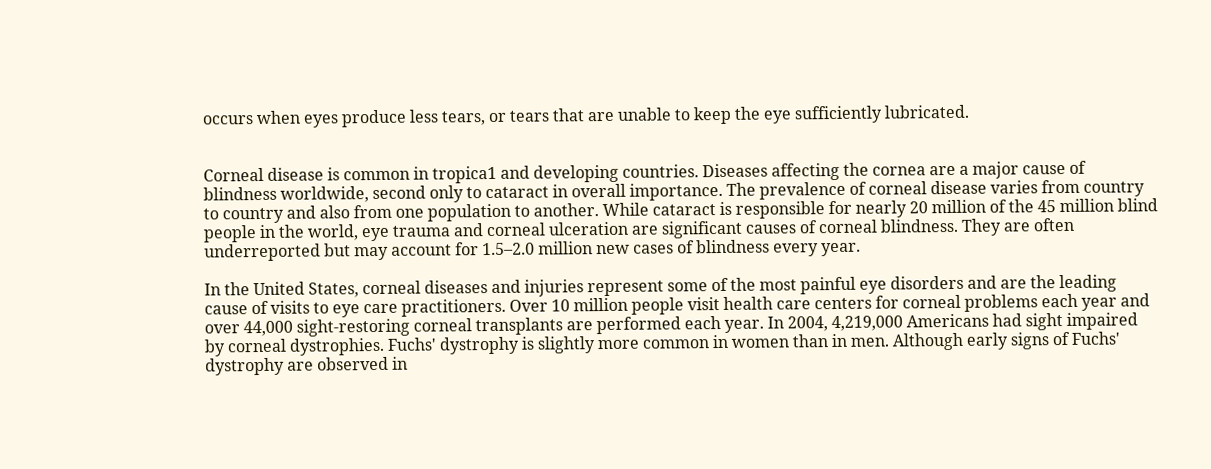occurs when eyes produce less tears, or tears that are unable to keep the eye sufficiently lubricated.


Corneal disease is common in tropica1 and developing countries. Diseases affecting the cornea are a major cause of blindness worldwide, second only to cataract in overall importance. The prevalence of corneal disease varies from country to country and also from one population to another. While cataract is responsible for nearly 20 million of the 45 million blind people in the world, eye trauma and corneal ulceration are significant causes of corneal blindness. They are often underreported but may account for 1.5–2.0 million new cases of blindness every year.

In the United States, corneal diseases and injuries represent some of the most painful eye disorders and are the leading cause of visits to eye care practitioners. Over 10 million people visit health care centers for corneal problems each year and over 44,000 sight-restoring corneal transplants are performed each year. In 2004, 4,219,000 Americans had sight impaired by corneal dystrophies. Fuchs' dystrophy is slightly more common in women than in men. Although early signs of Fuchs' dystrophy are observed in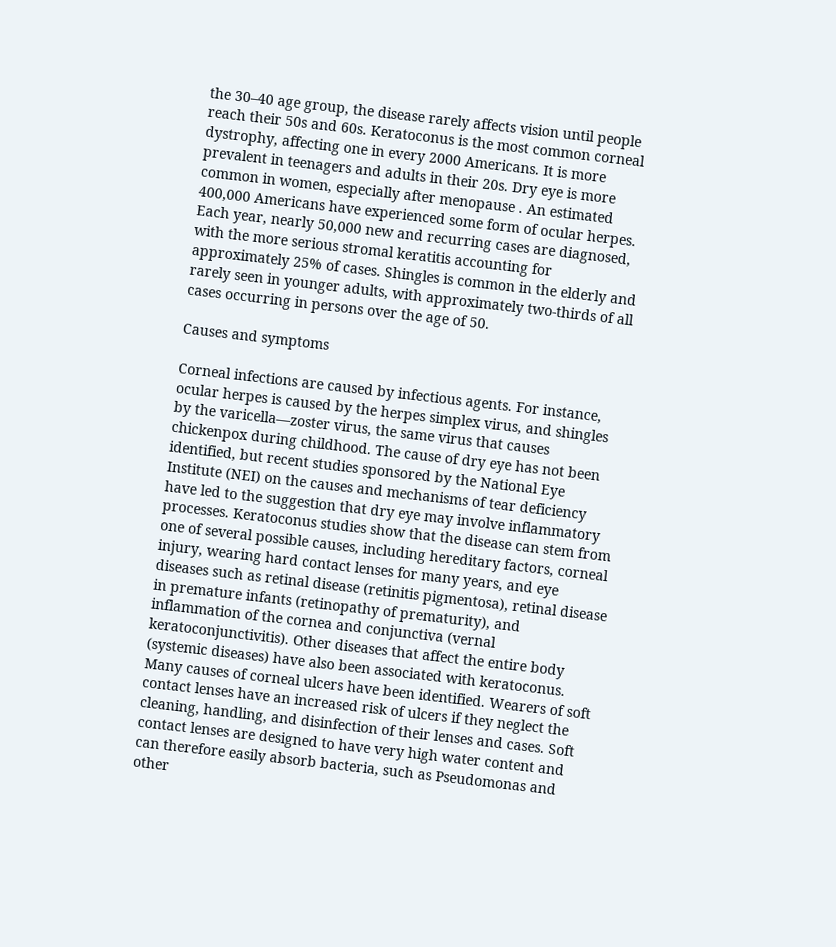the 30–40 age group, the disease rarely affects vision until people reach their 50s and 60s. Keratoconus is the most common corneal dystrophy, affecting one in every 2000 Americans. It is more prevalent in teenagers and adults in their 20s. Dry eye is more common in women, especially after menopause . An estimated 400,000 Americans have experienced some form of ocular herpes. Each year, nearly 50,000 new and recurring cases are diagnosed, with the more serious stromal keratitis accounting for approximately 25% of cases. Shingles is common in the elderly and rarely seen in younger adults, with approximately two-thirds of all cases occurring in persons over the age of 50.

Causes and symptoms

Corneal infections are caused by infectious agents. For instance, ocular herpes is caused by the herpes simplex virus, and shingles by the varicella—zoster virus, the same virus that causes chickenpox during childhood. The cause of dry eye has not been identified, but recent studies sponsored by the National Eye Institute (NEI) on the causes and mechanisms of tear deficiency have led to the suggestion that dry eye may involve inflammatory processes. Keratoconus studies show that the disease can stem from one of several possible causes, including hereditary factors, corneal injury, wearing hard contact lenses for many years, and eye diseases such as retinal disease (retinitis pigmentosa), retinal disease in premature infants (retinopathy of prematurity), and inflammation of the cornea and conjunctiva (vernal keratoconjunctivitis). Other diseases that affect the entire body (systemic diseases) have also been associated with keratoconus. Many causes of corneal ulcers have been identified. Wearers of soft contact lenses have an increased risk of ulcers if they neglect the cleaning, handling, and disinfection of their lenses and cases. Soft contact lenses are designed to have very high water content and can therefore easily absorb bacteria, such as Pseudomonas and other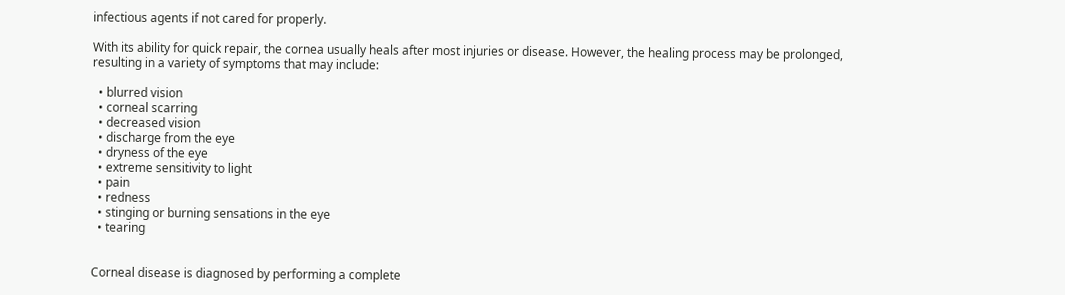infectious agents if not cared for properly.

With its ability for quick repair, the cornea usually heals after most injuries or disease. However, the healing process may be prolonged, resulting in a variety of symptoms that may include:

  • blurred vision
  • corneal scarring
  • decreased vision
  • discharge from the eye
  • dryness of the eye
  • extreme sensitivity to light
  • pain
  • redness
  • stinging or burning sensations in the eye
  • tearing


Corneal disease is diagnosed by performing a complete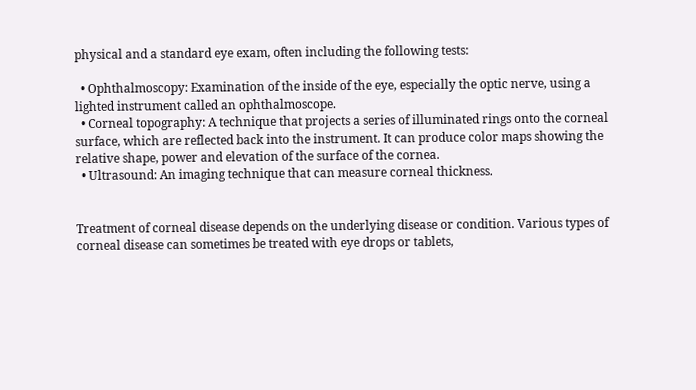physical and a standard eye exam, often including the following tests:

  • Ophthalmoscopy: Examination of the inside of the eye, especially the optic nerve, using a lighted instrument called an ophthalmoscope.
  • Corneal topography: A technique that projects a series of illuminated rings onto the corneal surface, which are reflected back into the instrument. It can produce color maps showing the relative shape, power and elevation of the surface of the cornea.
  • Ultrasound: An imaging technique that can measure corneal thickness.


Treatment of corneal disease depends on the underlying disease or condition. Various types of corneal disease can sometimes be treated with eye drops or tablets,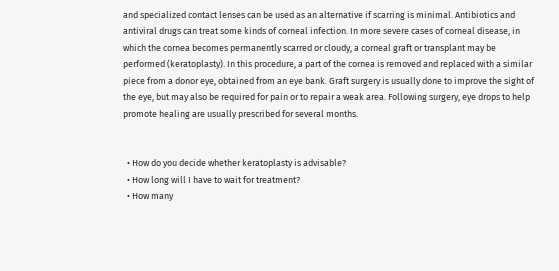and specialized contact lenses can be used as an alternative if scarring is minimal. Antibiotics and antiviral drugs can treat some kinds of corneal infection. In more severe cases of corneal disease, in which the cornea becomes permanently scarred or cloudy, a corneal graft or transplant may be performed (keratoplasty). In this procedure, a part of the cornea is removed and replaced with a similar piece from a donor eye, obtained from an eye bank. Graft surgery is usually done to improve the sight of the eye, but may also be required for pain or to repair a weak area. Following surgery, eye drops to help promote healing are usually prescribed for several months.


  • How do you decide whether keratoplasty is advisable?
  • How long will I have to wait for treatment?
  • How many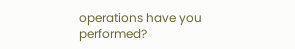operations have you performed?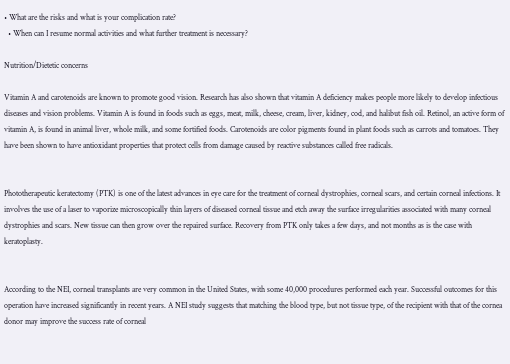• What are the risks and what is your complication rate?
  • When can I resume normal activities and what further treatment is necessary?

Nutrition/Dietetic concerns

Vitamin A and carotenoids are known to promote good vision. Research has also shown that vitamin A deficiency makes people more likely to develop infectious diseases and vision problems. Vitamin A is found in foods such as eggs, meat, milk, cheese, cream, liver, kidney, cod, and halibut fish oil. Retinol, an active form of vitamin A, is found in animal liver, whole milk, and some fortified foods. Carotenoids are color pigments found in plant foods such as carrots and tomatoes. They have been shown to have antioxidant properties that protect cells from damage caused by reactive substances called free radicals.


Phototherapeutic keratectomy (PTK) is one of the latest advances in eye care for the treatment of corneal dystrophies, corneal scars, and certain corneal infections. It involves the use of a laser to vaporize microscopically thin layers of diseased corneal tissue and etch away the surface irregularities associated with many corneal dystrophies and scars. New tissue can then grow over the repaired surface. Recovery from PTK only takes a few days, and not months as is the case with keratoplasty.


According to the NEI, corneal transplants are very common in the United States, with some 40,000 procedures performed each year. Successful outcomes for this operation have increased significantly in recent years. A NEI study suggests that matching the blood type, but not tissue type, of the recipient with that of the cornea donor may improve the success rate of corneal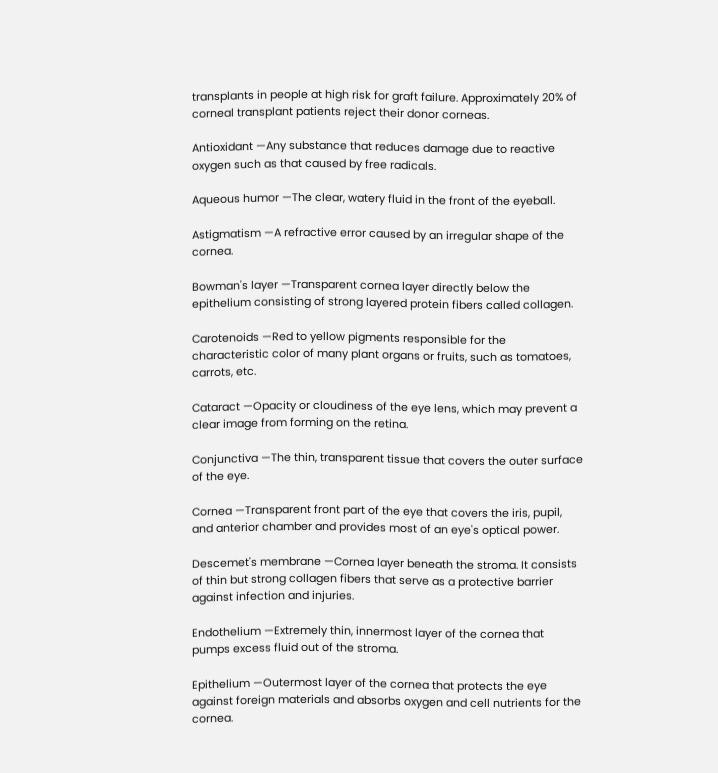transplants in people at high risk for graft failure. Approximately 20% of corneal transplant patients reject their donor corneas.

Antioxidant —Any substance that reduces damage due to reactive oxygen such as that caused by free radicals.

Aqueous humor —The clear, watery fluid in the front of the eyeball.

Astigmatism —A refractive error caused by an irregular shape of the cornea.

Bowman's layer —Transparent cornea layer directly below the epithelium consisting of strong layered protein fibers called collagen.

Carotenoids —Red to yellow pigments responsible for the characteristic color of many plant organs or fruits, such as tomatoes, carrots, etc.

Cataract —Opacity or cloudiness of the eye lens, which may prevent a clear image from forming on the retina.

Conjunctiva —The thin, transparent tissue that covers the outer surface of the eye.

Cornea —Transparent front part of the eye that covers the iris, pupil, and anterior chamber and provides most of an eye's optical power.

Descemet's membrane —Cornea layer beneath the stroma. It consists of thin but strong collagen fibers that serve as a protective barrier against infection and injuries.

Endothelium —Extremely thin, innermost layer of the cornea that pumps excess fluid out of the stroma.

Epithelium —Outermost layer of the cornea that protects the eye against foreign materials and absorbs oxygen and cell nutrients for the cornea.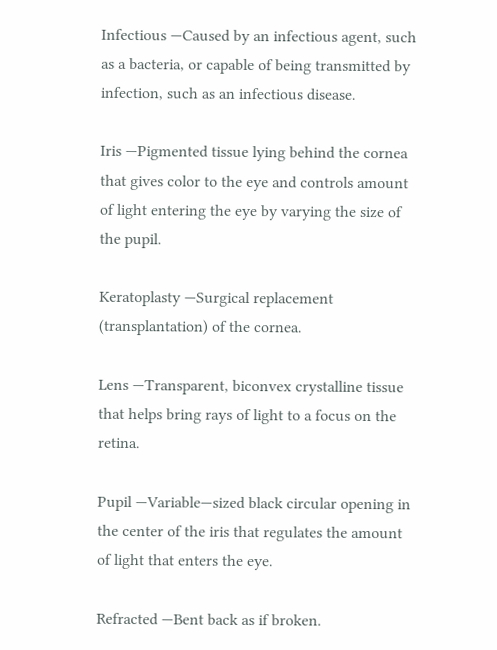Infectious —Caused by an infectious agent, such as a bacteria, or capable of being transmitted by infection, such as an infectious disease.

Iris —Pigmented tissue lying behind the cornea that gives color to the eye and controls amount of light entering the eye by varying the size of the pupil.

Keratoplasty —Surgical replacement (transplantation) of the cornea.

Lens —Transparent, biconvex crystalline tissue that helps bring rays of light to a focus on the retina.

Pupil —Variable—sized black circular opening in the center of the iris that regulates the amount of light that enters the eye.

Refracted —Bent back as if broken.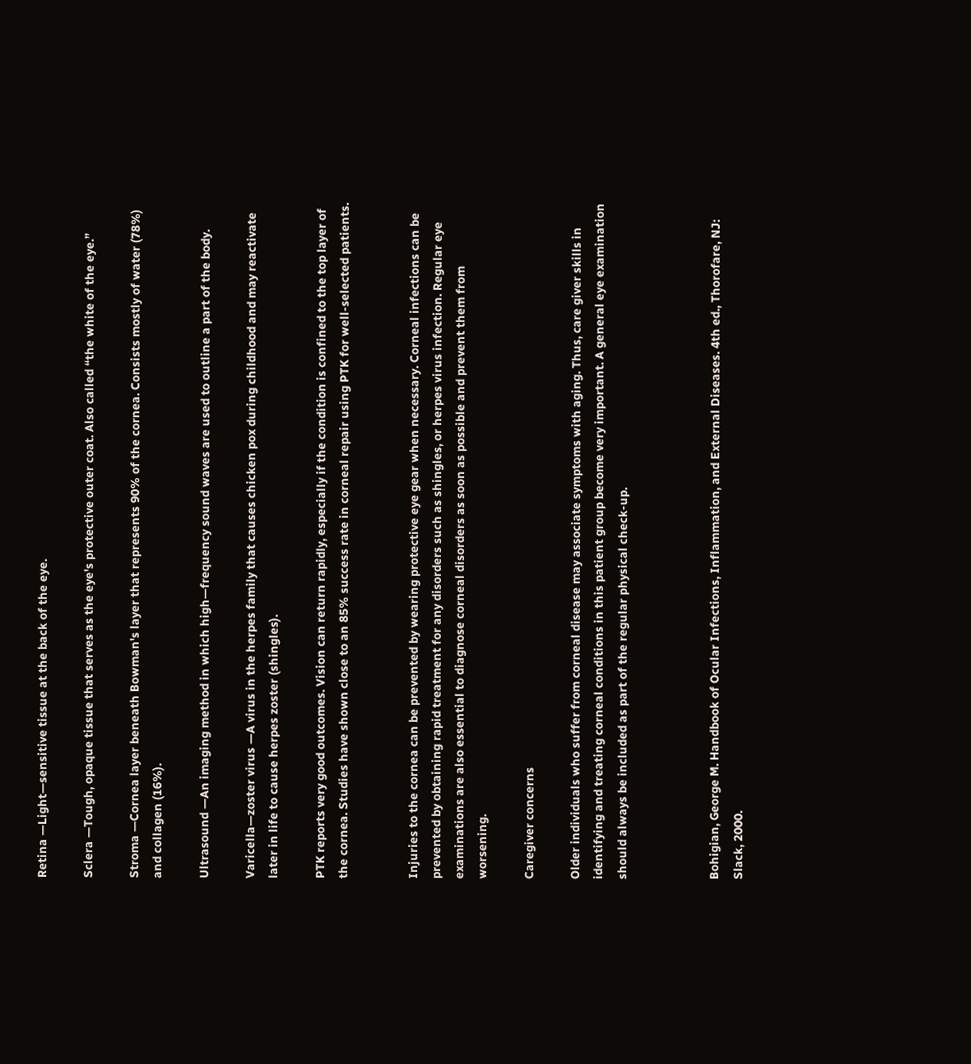Retina —Light—sensitive tissue at the back of the eye.

Sclera —Tough, opaque tissue that serves as the eye's protective outer coat. Also called “the white of the eye.”

Stroma —Cornea layer beneath Bowman's layer that represents 90% of the cornea. Consists mostly of water (78%) and collagen (16%).

Ultrasound —An imaging method in which high—frequency sound waves are used to outline a part of the body.

Varicella—zoster virus —A virus in the herpes family that causes chicken pox during childhood and may reactivate later in life to cause herpes zoster (shingles).

PTK reports very good outcomes. Vision can return rapidly, especially if the condition is confined to the top layer of the cornea. Studies have shown close to an 85% success rate in corneal repair using PTK for well-selected patients.


Injuries to the cornea can be prevented by wearing protective eye gear when necessary. Corneal infections can be prevented by obtaining rapid treatment for any disorders such as shingles, or herpes virus infection. Regular eye examinations are also essential to diagnose corneal disorders as soon as possible and prevent them from worsening.

Caregiver concerns

Older individuals who suffer from corneal disease may associate symptoms with aging. Thus, care giver skills in identifying and treating corneal conditions in this patient group become very important. A general eye examination should always be included as part of the regular physical check-up.



Bohigian, George M. Handbook of Ocular Infections, Inflammation, and External Diseases. 4th ed., Thorofare, NJ: Slack, 2000.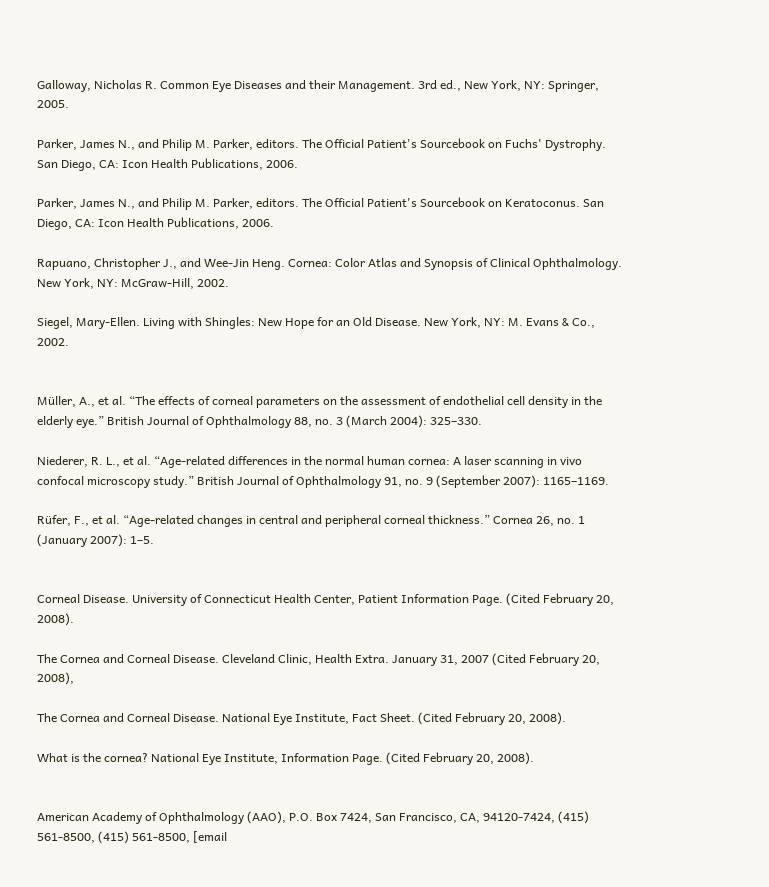Galloway, Nicholas R. Common Eye Diseases and their Management. 3rd ed., New York, NY: Springer, 2005.

Parker, James N., and Philip M. Parker, editors. The Official Patient's Sourcebook on Fuchs' Dystrophy. San Diego, CA: Icon Health Publications, 2006.

Parker, James N., and Philip M. Parker, editors. The Official Patient's Sourcebook on Keratoconus. San Diego, CA: Icon Health Publications, 2006.

Rapuano, Christopher J., and Wee-Jin Heng. Cornea: Color Atlas and Synopsis of Clinical Ophthalmology. New York, NY: McGraw-Hill, 2002.

Siegel, Mary-Ellen. Living with Shingles: New Hope for an Old Disease. New York, NY: M. Evans & Co., 2002.


Müller, A., et al. “The effects of corneal parameters on the assessment of endothelial cell density in the elderly eye.” British Journal of Ophthalmology 88, no. 3 (March 2004): 325–330.

Niederer, R. L., et al. “Age-related differences in the normal human cornea: A laser scanning in vivo confocal microscopy study.” British Journal of Ophthalmology 91, no. 9 (September 2007): 1165–1169.

Rüfer, F., et al. “Age-related changes in central and peripheral corneal thickness.” Cornea 26, no. 1 (January 2007): 1–5.


Corneal Disease. University of Connecticut Health Center, Patient Information Page. (Cited February 20, 2008).

The Cornea and Corneal Disease. Cleveland Clinic, Health Extra. January 31, 2007 (Cited February 20, 2008),

The Cornea and Corneal Disease. National Eye Institute, Fact Sheet. (Cited February 20, 2008).

What is the cornea? National Eye Institute, Information Page. (Cited February 20, 2008).


American Academy of Ophthalmology (AAO), P.O. Box 7424, San Francisco, CA, 94120-7424, (415) 561-8500, (415) 561-8500, [email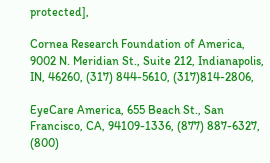protected],

Cornea Research Foundation of America, 9002 N. Meridian St., Suite 212, Indianapolis, IN, 46260, (317) 844-5610, (317)814-2806,

EyeCare America, 655 Beach St., San Francisco, CA, 94109-1336, (877) 887-6327, (800)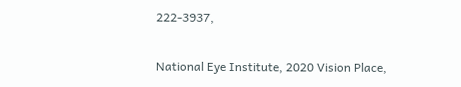222-3937,

National Eye Institute, 2020 Vision Place,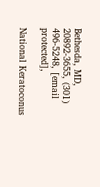Bethesda, MD, 20892-3655, (301) 496-5248, [email protected],

National Keratoconus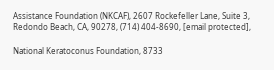Assistance Foundation (NKCAF), 2607 Rockefeller Lane, Suite 3, Redondo Beach, CA, 90278, (714) 404-8690, [email protected],

National Keratoconus Foundation, 8733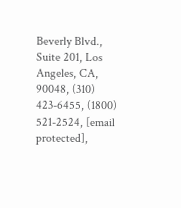Beverly Blvd., Suite 201, Los Angeles, CA, 90048, (310) 423-6455, (1800) 521-2524, [email protected],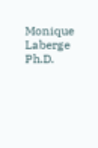Monique Laberge Ph.D.